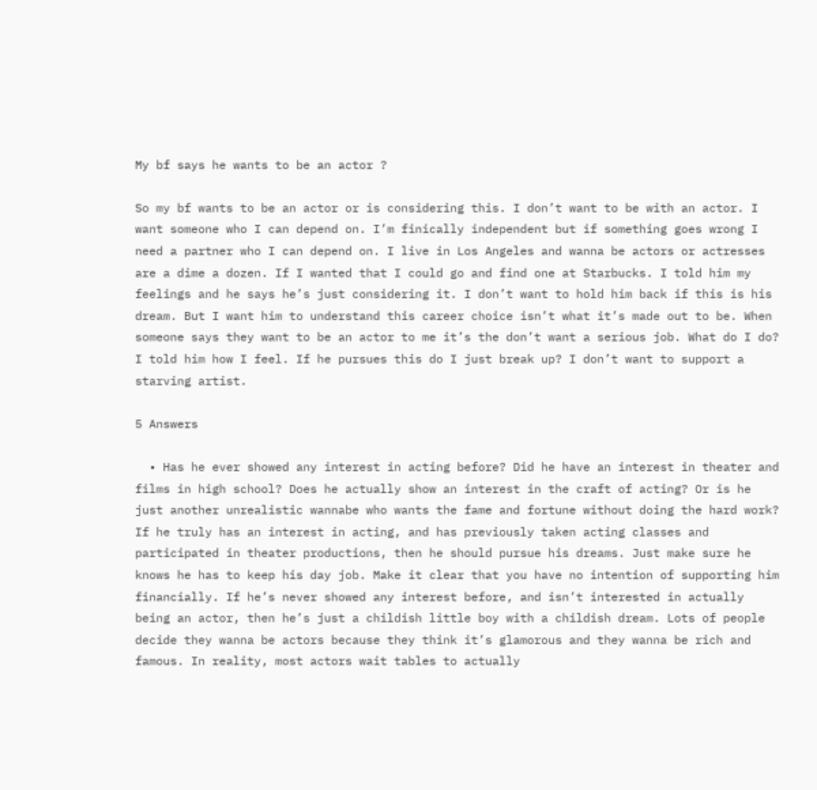My bf says he wants to be an actor ?

So my bf wants to be an actor or is considering this. I don’t want to be with an actor. I want someone who I can depend on. I’m finically independent but if something goes wrong I need a partner who I can depend on. I live in Los Angeles and wanna be actors or actresses are a dime a dozen. If I wanted that I could go and find one at Starbucks. I told him my feelings and he says he’s just considering it. I don’t want to hold him back if this is his dream. But I want him to understand this career choice isn’t what it’s made out to be. When someone says they want to be an actor to me it’s the don’t want a serious job. What do I do? I told him how I feel. If he pursues this do I just break up? I don’t want to support a starving artist.

5 Answers

  • Has he ever showed any interest in acting before? Did he have an interest in theater and films in high school? Does he actually show an interest in the craft of acting? Or is he just another unrealistic wannabe who wants the fame and fortune without doing the hard work? If he truly has an interest in acting, and has previously taken acting classes and participated in theater productions, then he should pursue his dreams. Just make sure he knows he has to keep his day job. Make it clear that you have no intention of supporting him financially. If he’s never showed any interest before, and isn’t interested in actually being an actor, then he’s just a childish little boy with a childish dream. Lots of people decide they wanna be actors because they think it’s glamorous and they wanna be rich and famous. In reality, most actors wait tables to actually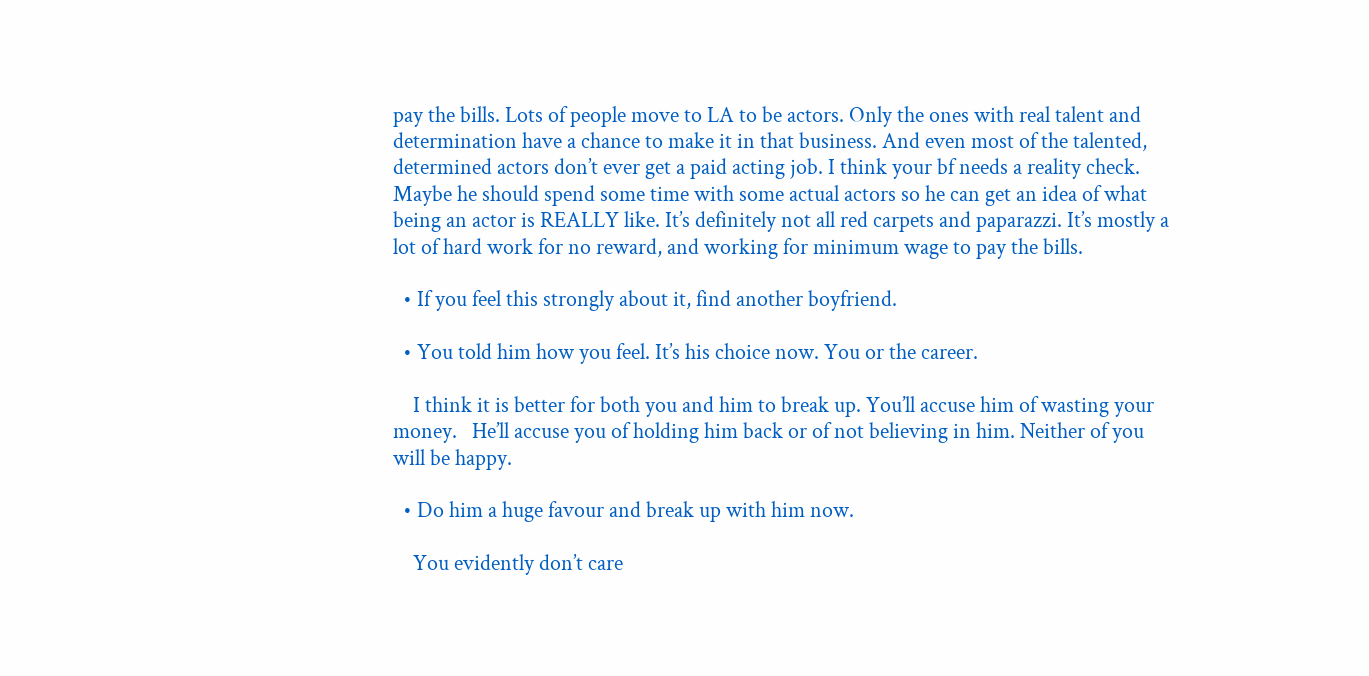pay the bills. Lots of people move to LA to be actors. Only the ones with real talent and determination have a chance to make it in that business. And even most of the talented, determined actors don’t ever get a paid acting job. I think your bf needs a reality check. Maybe he should spend some time with some actual actors so he can get an idea of what being an actor is REALLY like. It’s definitely not all red carpets and paparazzi. It’s mostly a lot of hard work for no reward, and working for minimum wage to pay the bills.

  • If you feel this strongly about it, find another boyfriend.

  • You told him how you feel. It’s his choice now. You or the career.

    I think it is better for both you and him to break up. You’ll accuse him of wasting your money.   He’ll accuse you of holding him back or of not believing in him. Neither of you will be happy.

  • Do him a huge favour and break up with him now.

    You evidently don’t care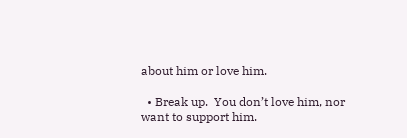about him or love him.

  • Break up.  You don’t love him, nor want to support him.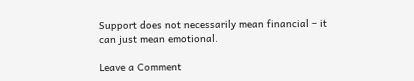Support does not necessarily mean financial – it can just mean emotional.

Leave a Comment